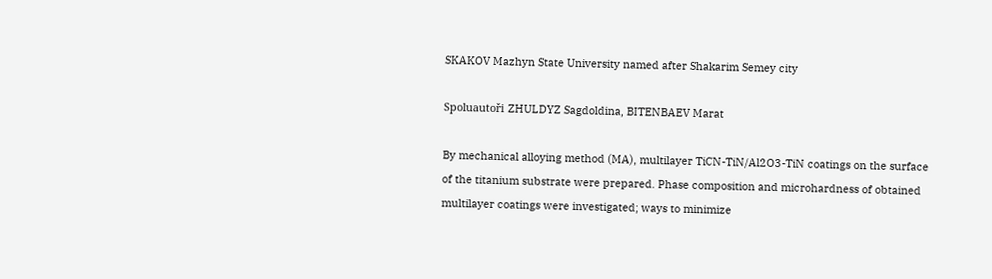SKAKOV Mazhyn State University named after Shakarim Semey city

Spoluautoři ZHULDYZ Sagdoldina, BITENBAEV Marat

By mechanical alloying method (MA), multilayer TiCN-TiN/Al2O3-TiN coatings on the surface of the titanium substrate were prepared. Phase composition and microhardness of obtained multilayer coatings were investigated; ways to minimize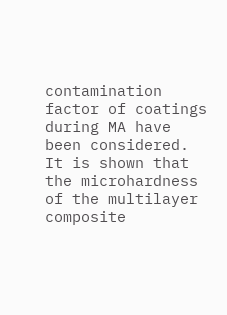contamination factor of coatings during MA have been considered. It is shown that the microhardness of the multilayer composite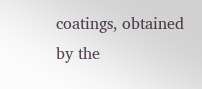coatings, obtained by the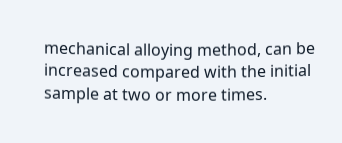mechanical alloying method, can be increased compared with the initial sample at two or more times.